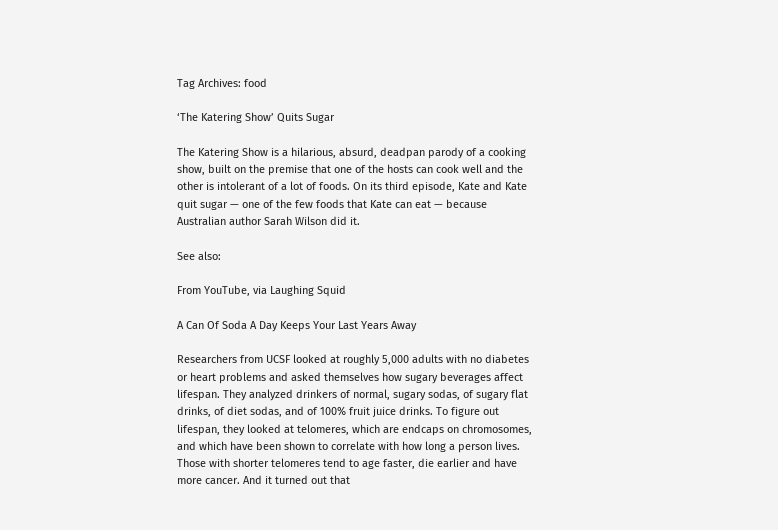Tag Archives: food

‘The Katering Show’ Quits Sugar

The Katering Show is a hilarious, absurd, deadpan parody of a cooking show, built on the premise that one of the hosts can cook well and the other is intolerant of a lot of foods. On its third episode, Kate and Kate quit sugar — one of the few foods that Kate can eat — because Australian author Sarah Wilson did it.

See also:

From YouTube, via Laughing Squid

A Can Of Soda A Day Keeps Your Last Years Away

Researchers from UCSF looked at roughly 5,000 adults with no diabetes or heart problems and asked themselves how sugary beverages affect lifespan. They analyzed drinkers of normal, sugary sodas, of sugary flat drinks, of diet sodas, and of 100% fruit juice drinks. To figure out lifespan, they looked at telomeres, which are endcaps on chromosomes, and which have been shown to correlate with how long a person lives. Those with shorter telomeres tend to age faster, die earlier and have more cancer. And it turned out that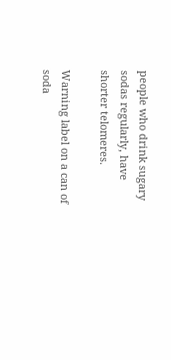people who drink sugary sodas regularly, have shorter telomeres.

Warning label on a can of soda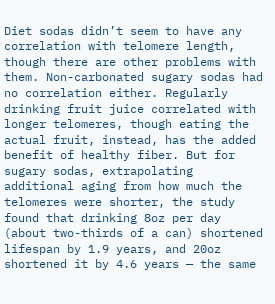Diet sodas didn’t seem to have any correlation with telomere length, though there are other problems with them. Non-carbonated sugary sodas had no correlation either. Regularly drinking fruit juice correlated with longer telomeres, though eating the actual fruit, instead, has the added benefit of healthy fiber. But for sugary sodas, extrapolating additional aging from how much the telomeres were shorter, the study found that drinking 8oz per day (about two-thirds of a can) shortened lifespan by 1.9 years, and 20oz shortened it by 4.6 years — the same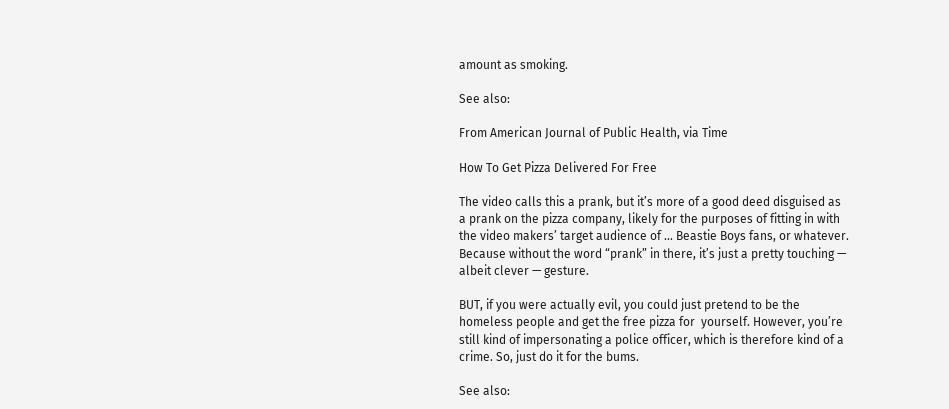amount as smoking.

See also:

From American Journal of Public Health, via Time

How To Get Pizza Delivered For Free

The video calls this a prank, but it’s more of a good deed disguised as a prank on the pizza company, likely for the purposes of fitting in with the video makers’ target audience of … Beastie Boys fans, or whatever. Because without the word “prank” in there, it’s just a pretty touching — albeit clever — gesture.

BUT, if you were actually evil, you could just pretend to be the homeless people and get the free pizza for  yourself. However, you’re still kind of impersonating a police officer, which is therefore kind of a crime. So, just do it for the bums.

See also: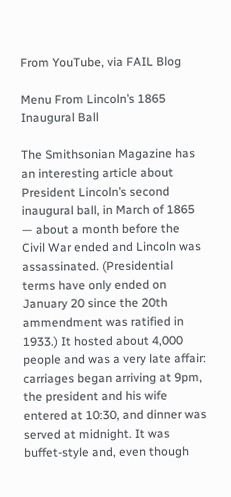From YouTube, via FAIL Blog

Menu From Lincoln’s 1865 Inaugural Ball

The Smithsonian Magazine has an interesting article about President Lincoln’s second inaugural ball, in March of 1865 — about a month before the Civil War ended and Lincoln was assassinated. (Presidential terms have only ended on January 20 since the 20th ammendment was ratified in 1933.) It hosted about 4,000 people and was a very late affair: carriages began arriving at 9pm, the president and his wife entered at 10:30, and dinner was served at midnight. It was buffet-style and, even though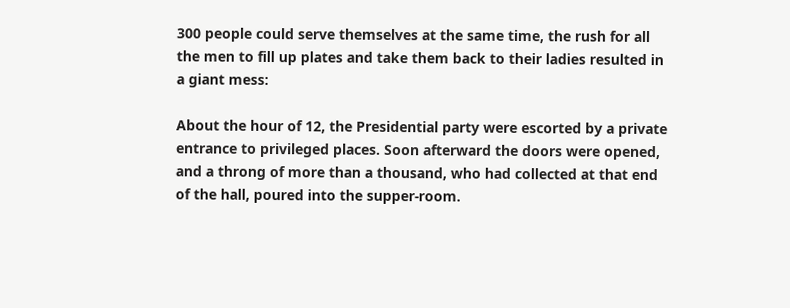300 people could serve themselves at the same time, the rush for all the men to fill up plates and take them back to their ladies resulted in a giant mess:

About the hour of 12, the Presidential party were escorted by a private entrance to privileged places. Soon afterward the doors were opened, and a throng of more than a thousand, who had collected at that end of the hall, poured into the supper-room.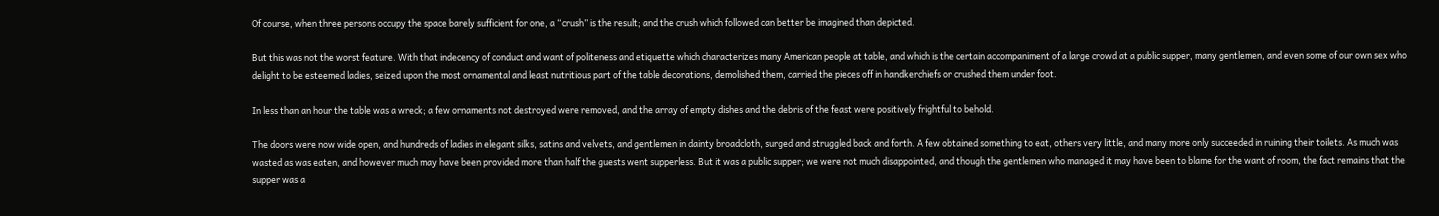Of course, when three persons occupy the space barely sufficient for one, a “crush” is the result; and the crush which followed can better be imagined than depicted.

But this was not the worst feature. With that indecency of conduct and want of politeness and etiquette which characterizes many American people at table, and which is the certain accompaniment of a large crowd at a public supper, many gentlemen, and even some of our own sex who delight to be esteemed ladies, seized upon the most ornamental and least nutritious part of the table decorations, demolished them, carried the pieces off in handkerchiefs or crushed them under foot.

In less than an hour the table was a wreck; a few ornaments not destroyed were removed, and the array of empty dishes and the debris of the feast were positively frightful to behold.

The doors were now wide open, and hundreds of ladies in elegant silks, satins and velvets, and gentlemen in dainty broadcloth, surged and struggled back and forth. A few obtained something to eat, others very little, and many more only succeeded in ruining their toilets. As much was wasted as was eaten, and however much may have been provided more than half the guests went supperless. But it was a public supper; we were not much disappointed, and though the gentlemen who managed it may have been to blame for the want of room, the fact remains that the supper was a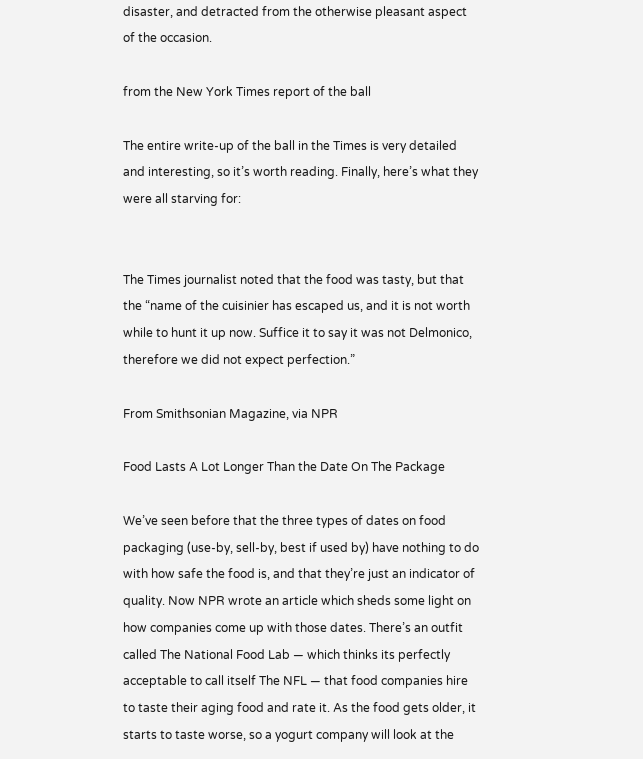disaster, and detracted from the otherwise pleasant aspect of the occasion.

from the New York Times report of the ball

The entire write-up of the ball in the Times is very detailed and interesting, so it’s worth reading. Finally, here’s what they were all starving for:


The Times journalist noted that the food was tasty, but that the “name of the cuisinier has escaped us, and it is not worth while to hunt it up now. Suffice it to say it was not Delmonico, therefore we did not expect perfection.”

From Smithsonian Magazine, via NPR

Food Lasts A Lot Longer Than the Date On The Package

We’ve seen before that the three types of dates on food packaging (use-by, sell-by, best if used by) have nothing to do with how safe the food is, and that they’re just an indicator of quality. Now NPR wrote an article which sheds some light on how companies come up with those dates. There’s an outfit called The National Food Lab — which thinks its perfectly acceptable to call itself The NFL — that food companies hire to taste their aging food and rate it. As the food gets older, it starts to taste worse, so a yogurt company will look at the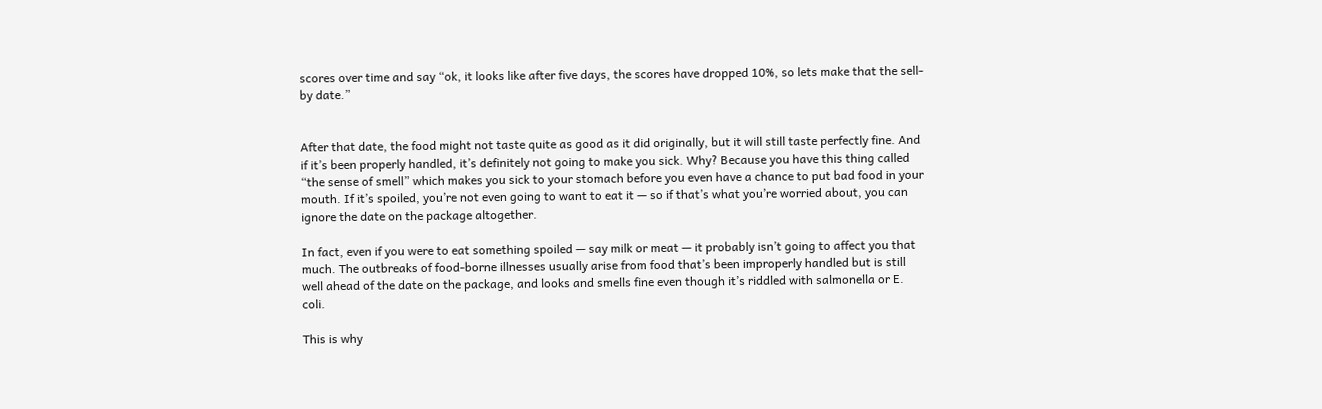scores over time and say “ok, it looks like after five days, the scores have dropped 10%, so lets make that the sell-by date.”


After that date, the food might not taste quite as good as it did originally, but it will still taste perfectly fine. And if it’s been properly handled, it’s definitely not going to make you sick. Why? Because you have this thing called “the sense of smell” which makes you sick to your stomach before you even have a chance to put bad food in your mouth. If it’s spoiled, you’re not even going to want to eat it — so if that’s what you’re worried about, you can ignore the date on the package altogether.

In fact, even if you were to eat something spoiled — say milk or meat — it probably isn’t going to affect you that much. The outbreaks of food-borne illnesses usually arise from food that’s been improperly handled but is still well ahead of the date on the package, and looks and smells fine even though it’s riddled with salmonella or E. coli.

This is why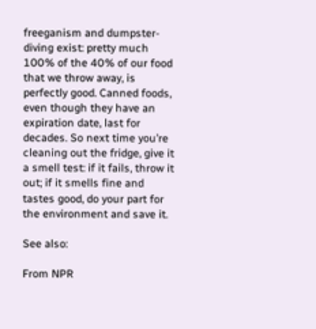freeganism and dumpster-diving exist: pretty much 100% of the 40% of our food that we throw away, is perfectly good. Canned foods, even though they have an expiration date, last for decades. So next time you’re cleaning out the fridge, give it a smell test: if it fails, throw it out; if it smells fine and tastes good, do your part for the environment and save it.

See also:

From NPR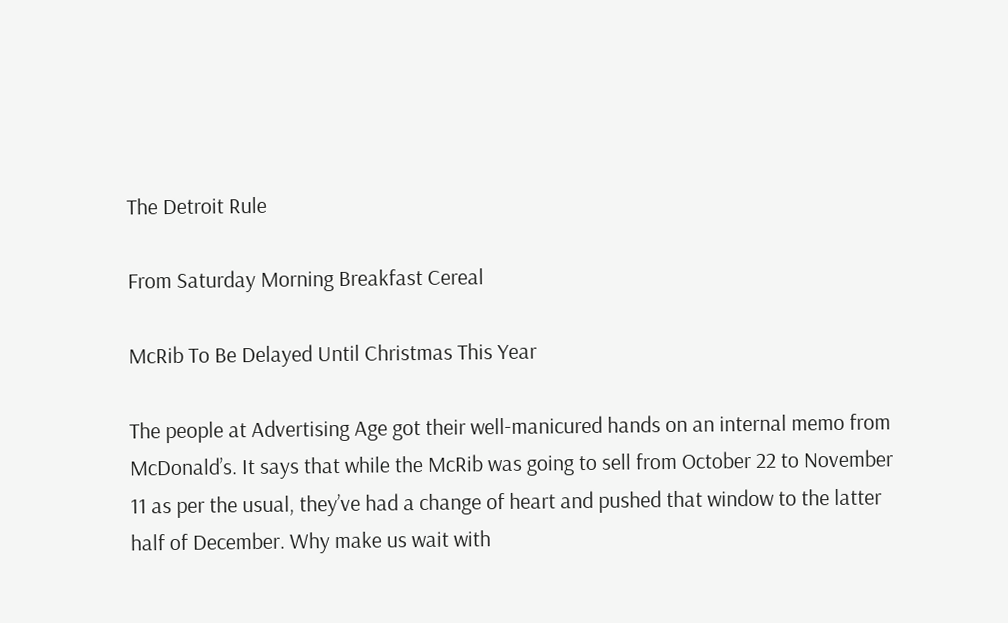The Detroit Rule

From Saturday Morning Breakfast Cereal

McRib To Be Delayed Until Christmas This Year

The people at Advertising Age got their well-manicured hands on an internal memo from McDonald’s. It says that while the McRib was going to sell from October 22 to November 11 as per the usual, they’ve had a change of heart and pushed that window to the latter half of December. Why make us wait with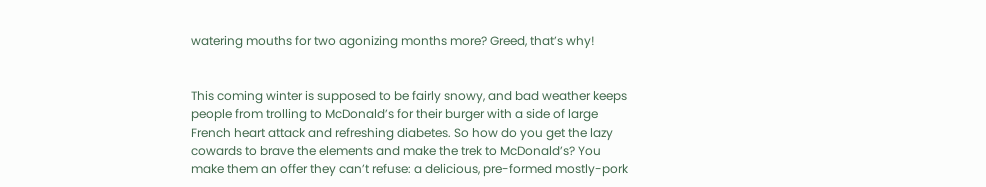watering mouths for two agonizing months more? Greed, that’s why!


This coming winter is supposed to be fairly snowy, and bad weather keeps people from trolling to McDonald’s for their burger with a side of large French heart attack and refreshing diabetes. So how do you get the lazy cowards to brave the elements and make the trek to McDonald’s? You make them an offer they can’t refuse: a delicious, pre-formed mostly-pork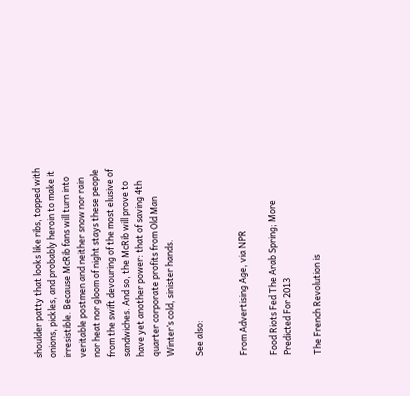shoulder patty that looks like ribs, topped with onions, pickles, and probably heroin to make it irresistible. Because McRib fans will turn into veritable postmen and neither snow nor rain nor heat nor gloom of night stays these people from the swift devouring of the most elusive of sandwiches. And so, the McRib will prove to have yet another power: that of saving 4th quarter corporate profits from Old Man Winter’s cold, sinister hands.

See also:


From Advertising Age, via NPR

Food Riots Fed The Arab Spring; More Predicted For 2013

The French Revolution is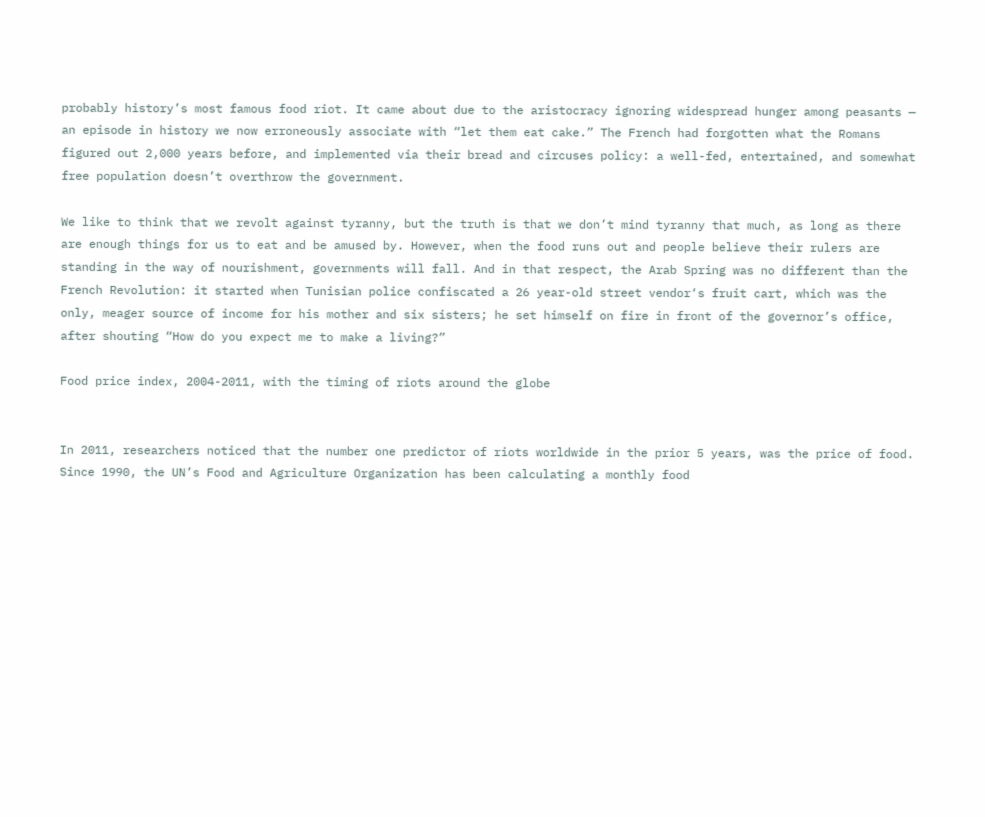probably history’s most famous food riot. It came about due to the aristocracy ignoring widespread hunger among peasants — an episode in history we now erroneously associate with “let them eat cake.” The French had forgotten what the Romans figured out 2,000 years before, and implemented via their bread and circuses policy: a well-fed, entertained, and somewhat free population doesn’t overthrow the government.

We like to think that we revolt against tyranny, but the truth is that we don’t mind tyranny that much, as long as there are enough things for us to eat and be amused by. However, when the food runs out and people believe their rulers are standing in the way of nourishment, governments will fall. And in that respect, the Arab Spring was no different than the French Revolution: it started when Tunisian police confiscated a 26 year-old street vendor‘s fruit cart, which was the only, meager source of income for his mother and six sisters; he set himself on fire in front of the governor’s office, after shouting “How do you expect me to make a living?”

Food price index, 2004-2011, with the timing of riots around the globe


In 2011, researchers noticed that the number one predictor of riots worldwide in the prior 5 years, was the price of food. Since 1990, the UN’s Food and Agriculture Organization has been calculating a monthly food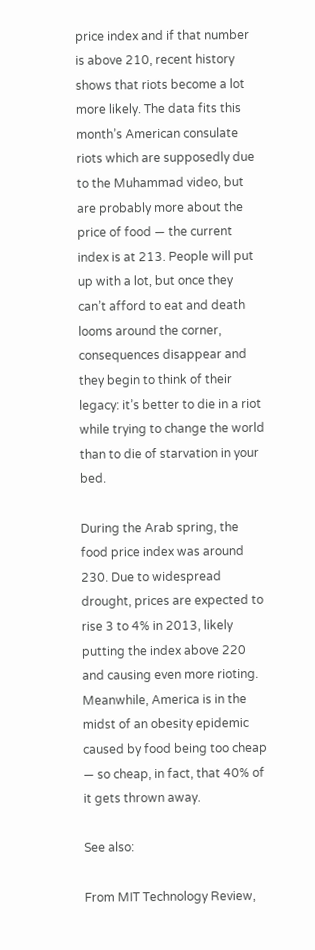price index and if that number is above 210, recent history shows that riots become a lot more likely. The data fits this month’s American consulate riots which are supposedly due to the Muhammad video, but are probably more about the price of food — the current index is at 213. People will put up with a lot, but once they can’t afford to eat and death looms around the corner, consequences disappear and they begin to think of their legacy: it’s better to die in a riot while trying to change the world than to die of starvation in your bed.

During the Arab spring, the food price index was around 230. Due to widespread drought, prices are expected to rise 3 to 4% in 2013, likely putting the index above 220 and causing even more rioting. Meanwhile, America is in the midst of an obesity epidemic caused by food being too cheap — so cheap, in fact, that 40% of it gets thrown away.

See also:

From MIT Technology Review,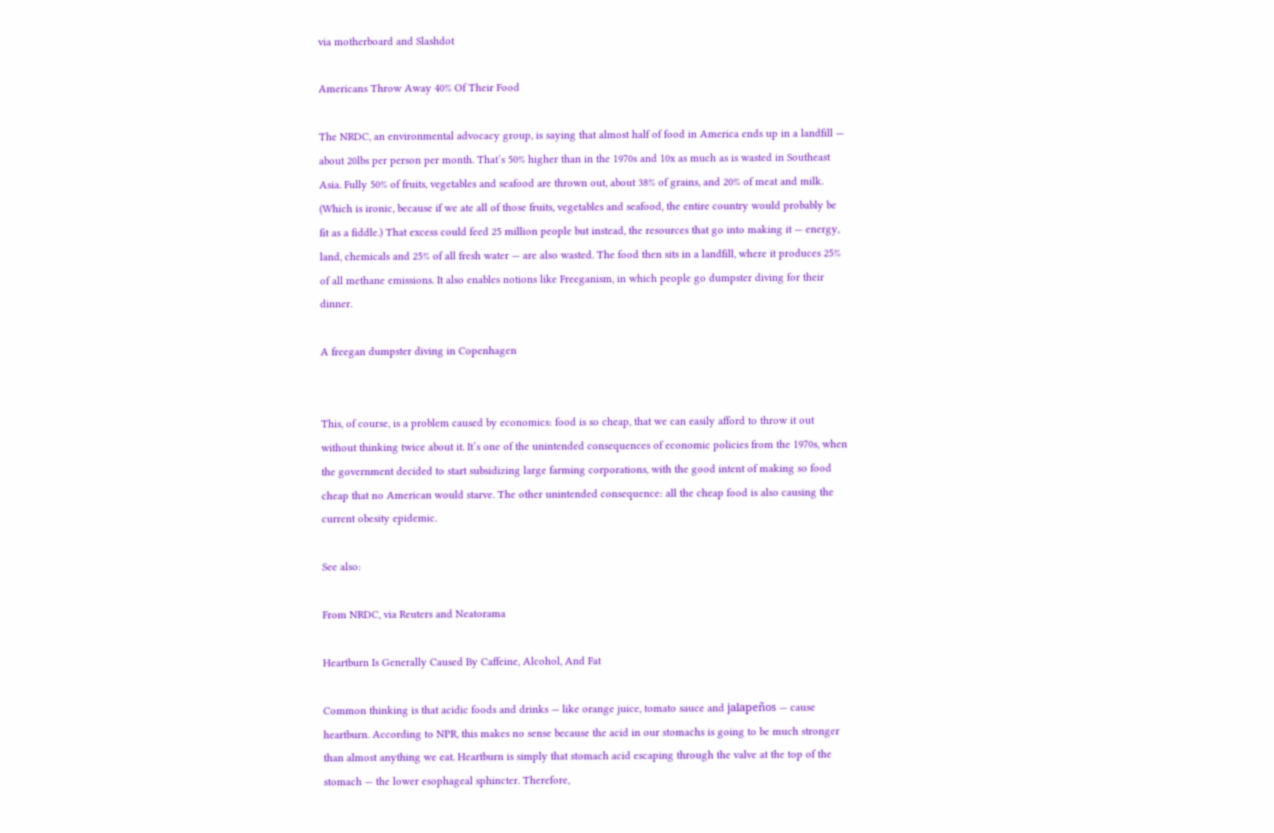via motherboard and Slashdot

Americans Throw Away 40% Of Their Food

The NRDC, an environmental advocacy group, is saying that almost half of food in America ends up in a landfill — about 20lbs per person per month. That’s 50% higher than in the 1970s and 10x as much as is wasted in Southeast Asia. Fully 50% of fruits, vegetables and seafood are thrown out, about 38% of grains, and 20% of meat and milk. (Which is ironic, because if we ate all of those fruits, vegetables and seafood, the entire country would probably be fit as a fiddle.) That excess could feed 25 million people but instead, the resources that go into making it — energy, land, chemicals and 25% of all fresh water — are also wasted. The food then sits in a landfill, where it produces 25% of all methane emissions. It also enables notions like Freeganism, in which people go dumpster diving for their dinner.

A freegan dumpster diving in Copenhagen


This, of course, is a problem caused by economics: food is so cheap, that we can easily afford to throw it out without thinking twice about it. It’s one of the unintended consequences of economic policies from the 1970s, when the government decided to start subsidizing large farming corporations, with the good intent of making so food cheap that no American would starve. The other unintended consequence: all the cheap food is also causing the current obesity epidemic.

See also:

From NRDC, via Reuters and Neatorama

Heartburn Is Generally Caused By Caffeine, Alcohol, And Fat

Common thinking is that acidic foods and drinks — like orange juice, tomato sauce and jalapeños — cause heartburn. According to NPR, this makes no sense because the acid in our stomachs is going to be much stronger than almost anything we eat. Heartburn is simply that stomach acid escaping through the valve at the top of the stomach — the lower esophageal sphincter. Therefore,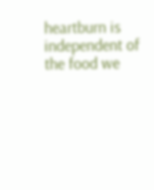heartburn is independent of the food we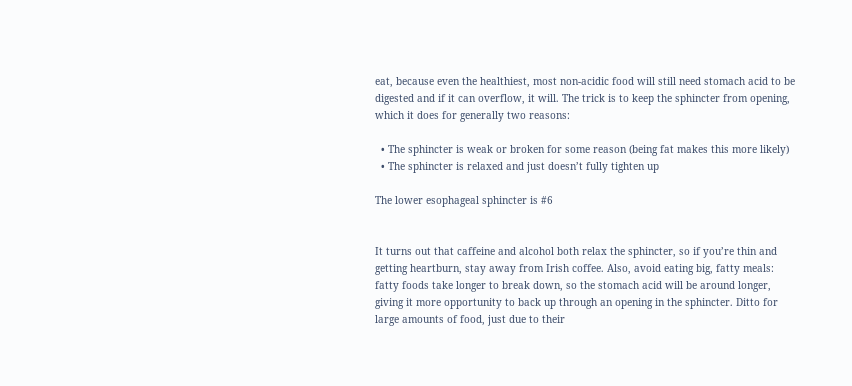eat, because even the healthiest, most non-acidic food will still need stomach acid to be digested and if it can overflow, it will. The trick is to keep the sphincter from opening, which it does for generally two reasons:

  • The sphincter is weak or broken for some reason (being fat makes this more likely)
  • The sphincter is relaxed and just doesn’t fully tighten up

The lower esophageal sphincter is #6


It turns out that caffeine and alcohol both relax the sphincter, so if you’re thin and getting heartburn, stay away from Irish coffee. Also, avoid eating big, fatty meals: fatty foods take longer to break down, so the stomach acid will be around longer, giving it more opportunity to back up through an opening in the sphincter. Ditto for large amounts of food, just due to their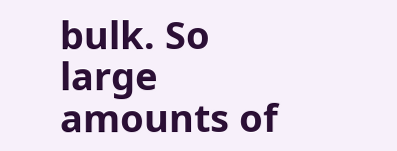bulk. So large amounts of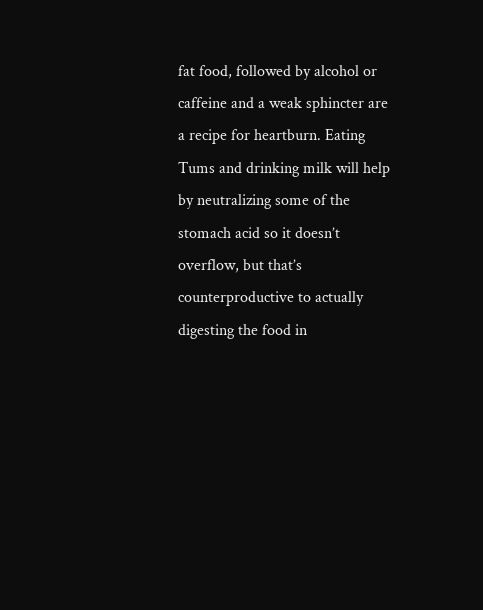fat food, followed by alcohol or caffeine and a weak sphincter are a recipe for heartburn. Eating Tums and drinking milk will help by neutralizing some of the stomach acid so it doesn’t overflow, but that’s counterproductive to actually digesting the food in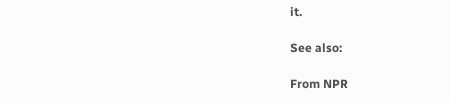it.

See also:

From NPR